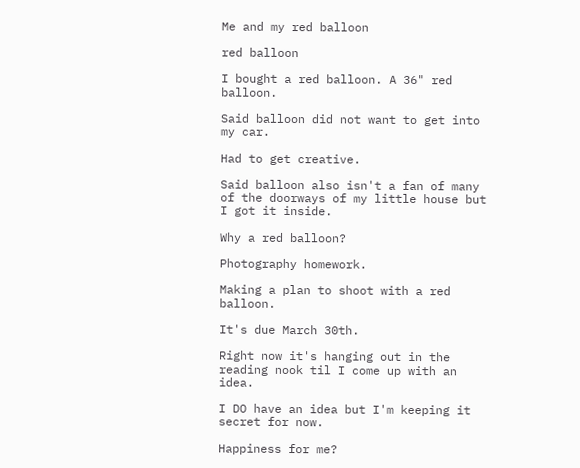Me and my red balloon

red balloon

I bought a red balloon. A 36" red balloon.

Said balloon did not want to get into my car.

Had to get creative.

Said balloon also isn't a fan of many of the doorways of my little house but I got it inside.

Why a red balloon?

Photography homework.

Making a plan to shoot with a red balloon.

It's due March 30th.

Right now it's hanging out in the reading nook til I come up with an idea.

I DO have an idea but I'm keeping it secret for now.

Happiness for me?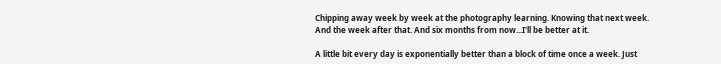Chipping away week by week at the photography learning. Knowing that next week. And the week after that. And six months from now...I'll be better at it.

A little bit every day is exponentially better than a block of time once a week. Just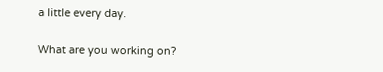a little every day.

What are you working on?